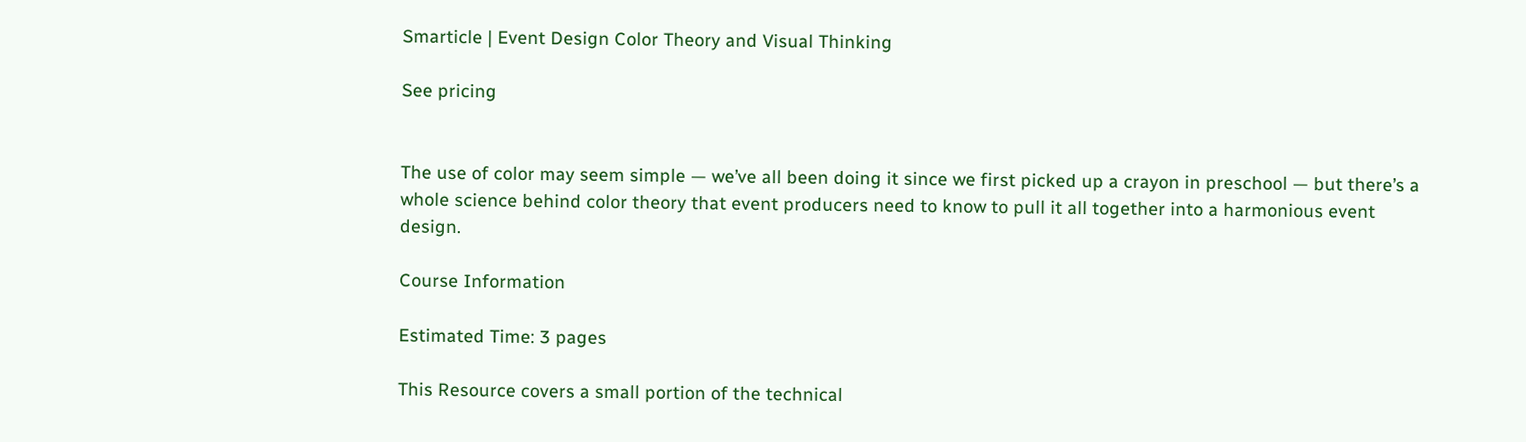Smarticle | Event Design Color Theory and Visual Thinking

See pricing


The use of color may seem simple — we’ve all been doing it since we first picked up a crayon in preschool — but there’s a whole science behind color theory that event producers need to know to pull it all together into a harmonious event design.

Course Information

Estimated Time: 3 pages

This Resource covers a small portion of the technical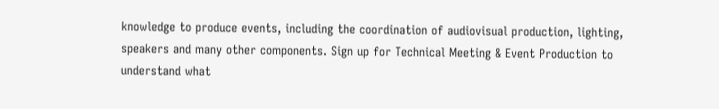knowledge to produce events, including the coordination of audiovisual production, lighting, speakers and many other components. Sign up for Technical Meeting & Event Production to understand what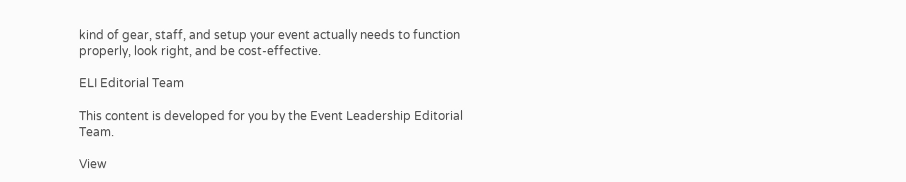kind of gear, staff, and setup your event actually needs to function properly, look right, and be cost-effective.

ELI Editorial Team

This content is developed for you by the Event Leadership Editorial Team.

View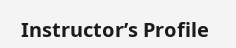Instructor’s Profile